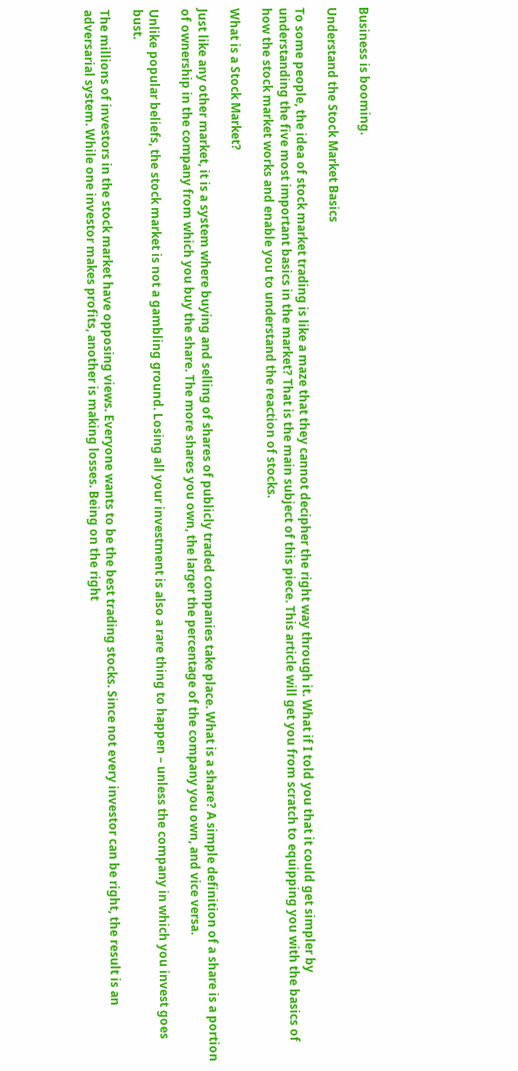Business is booming.

Understand the Stock Market Basics

To some people, the idea of stock market trading is like a maze that they cannot decipher the right way through it. What if I told you that it could get simpler by understanding the five most important basics in the market? That is the main subject of this piece. This article will get you from scratch to equipping you with the basics of how the stock market works and enable you to understand the reaction of stocks.

What is a Stock Market?

Just like any other market, it is a system where buying and selling of shares of publicly traded companies take place. What is a share? A simple definition of a share is a portion of ownership in the company from which you buy the share. The more shares you own, the larger the percentage of the company you own, and vice versa.

Unlike popular beliefs, the stock market is not a gambling ground. Losing all your investment is also a rare thing to happen – unless the company in which you invest goes bust.

The millions of investors in the stock market have opposing views. Everyone wants to be the best trading stocks. Since not every investor can be right, the result is an adversarial system. While one investor makes profits, another is making losses. Being on the right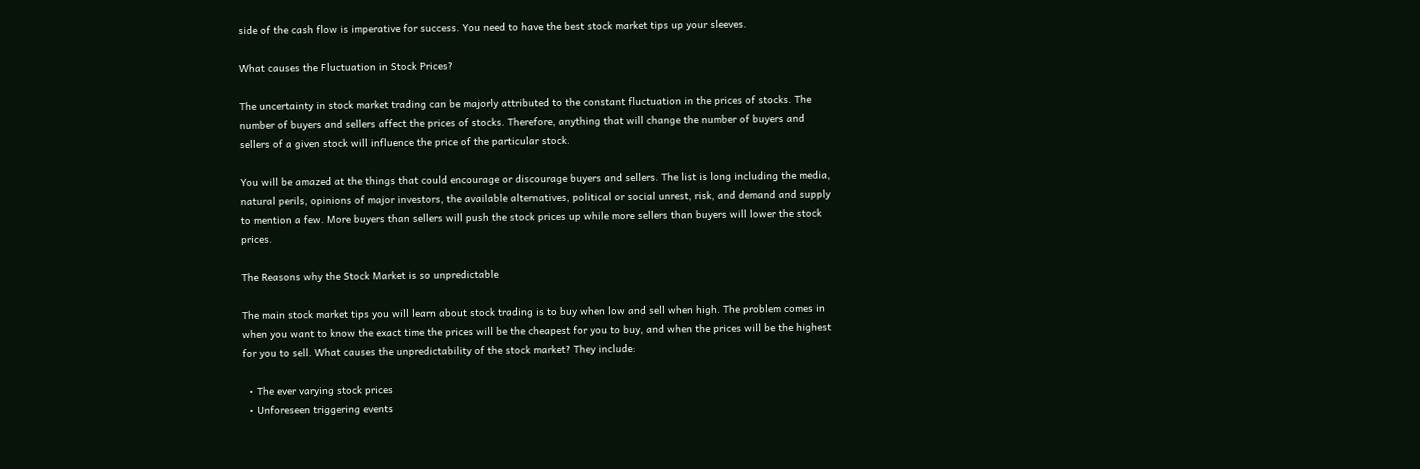side of the cash flow is imperative for success. You need to have the best stock market tips up your sleeves.

What causes the Fluctuation in Stock Prices?

The uncertainty in stock market trading can be majorly attributed to the constant fluctuation in the prices of stocks. The number of buyers and sellers affect the prices of stocks. Therefore, anything that will change the number of buyers and sellers of a given stock will influence the price of the particular stock.

You will be amazed at the things that could encourage or discourage buyers and sellers. The list is long including the media, natural perils, opinions of major investors, the available alternatives, political or social unrest, risk, and demand and supply to mention a few. More buyers than sellers will push the stock prices up while more sellers than buyers will lower the stock prices.

The Reasons why the Stock Market is so unpredictable

The main stock market tips you will learn about stock trading is to buy when low and sell when high. The problem comes in when you want to know the exact time the prices will be the cheapest for you to buy, and when the prices will be the highest for you to sell. What causes the unpredictability of the stock market? They include:

  • The ever varying stock prices
  • Unforeseen triggering events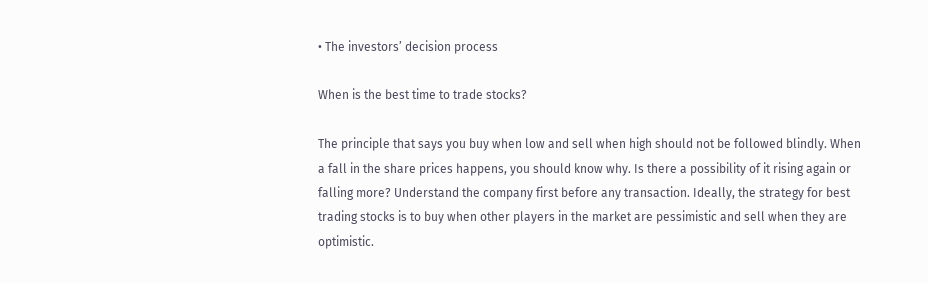• The investors’ decision process

When is the best time to trade stocks?

The principle that says you buy when low and sell when high should not be followed blindly. When a fall in the share prices happens, you should know why. Is there a possibility of it rising again or falling more? Understand the company first before any transaction. Ideally, the strategy for best trading stocks is to buy when other players in the market are pessimistic and sell when they are optimistic.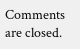Comments are closed.